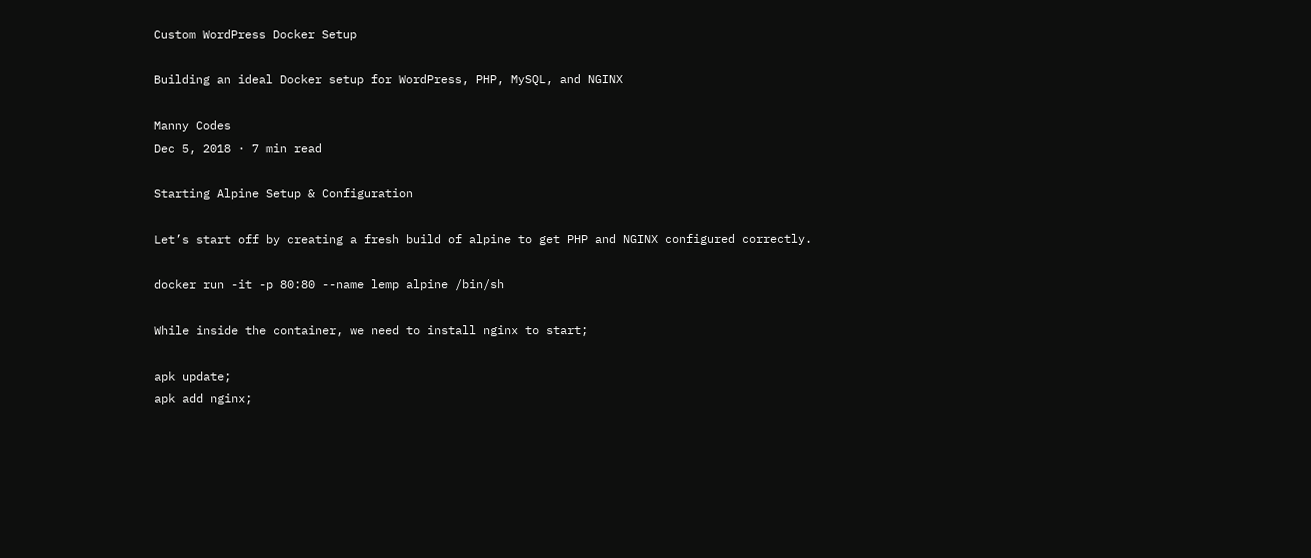Custom WordPress Docker Setup

Building an ideal Docker setup for WordPress, PHP, MySQL, and NGINX

Manny Codes
Dec 5, 2018 · 7 min read

Starting Alpine Setup & Configuration

Let’s start off by creating a fresh build of alpine to get PHP and NGINX configured correctly.

docker run -it -p 80:80 --name lemp alpine /bin/sh

While inside the container, we need to install nginx to start;

apk update;
apk add nginx;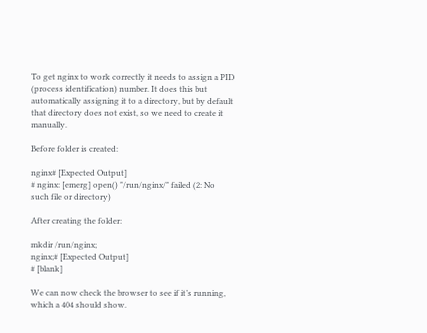To get nginx to work correctly it needs to assign a PID (process identification) number. It does this but automatically assigning it to a directory, but by default that directory does not exist, so we need to create it manually.

Before folder is created:

nginx# [Expected Output]
# nginx: [emerg] open() "/run/nginx/" failed (2: No such file or directory)

After creating the folder:

mkdir /run/nginx;
nginx;# [Expected Output]
# [blank]

We can now check the browser to see if it’s running, which a 404 should show.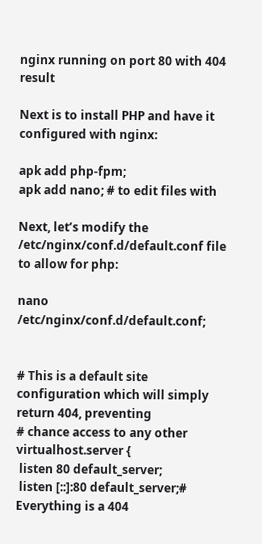nginx running on port 80 with 404 result

Next is to install PHP and have it configured with nginx:

apk add php-fpm;
apk add nano; # to edit files with

Next, let’s modify the /etc/nginx/conf.d/default.conf file to allow for php:

nano /etc/nginx/conf.d/default.conf;


# This is a default site configuration which will simply return 404, preventing
# chance access to any other virtualhost.server {
 listen 80 default_server;
 listen [::]:80 default_server;# Everything is a 404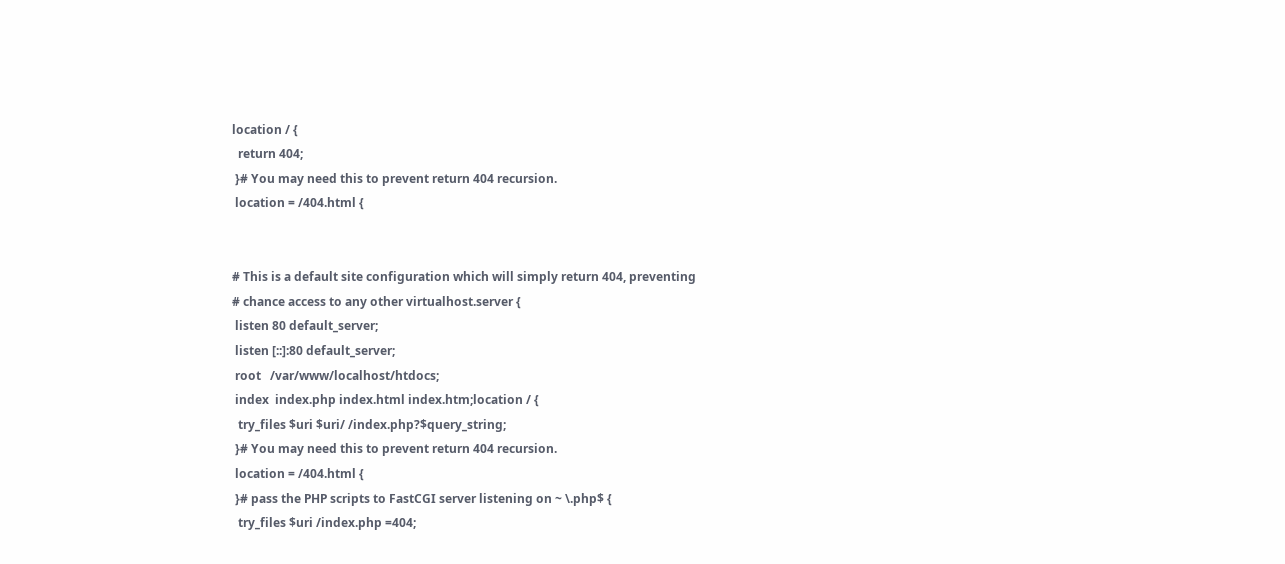location / {
  return 404;
 }# You may need this to prevent return 404 recursion.
 location = /404.html {


# This is a default site configuration which will simply return 404, preventing
# chance access to any other virtualhost.server {
 listen 80 default_server;
 listen [::]:80 default_server;
 root   /var/www/localhost/htdocs;
 index  index.php index.html index.htm;location / {
  try_files $uri $uri/ /index.php?$query_string;
 }# You may need this to prevent return 404 recursion.
 location = /404.html {
 }# pass the PHP scripts to FastCGI server listening on ~ \.php$ {
  try_files $uri /index.php =404;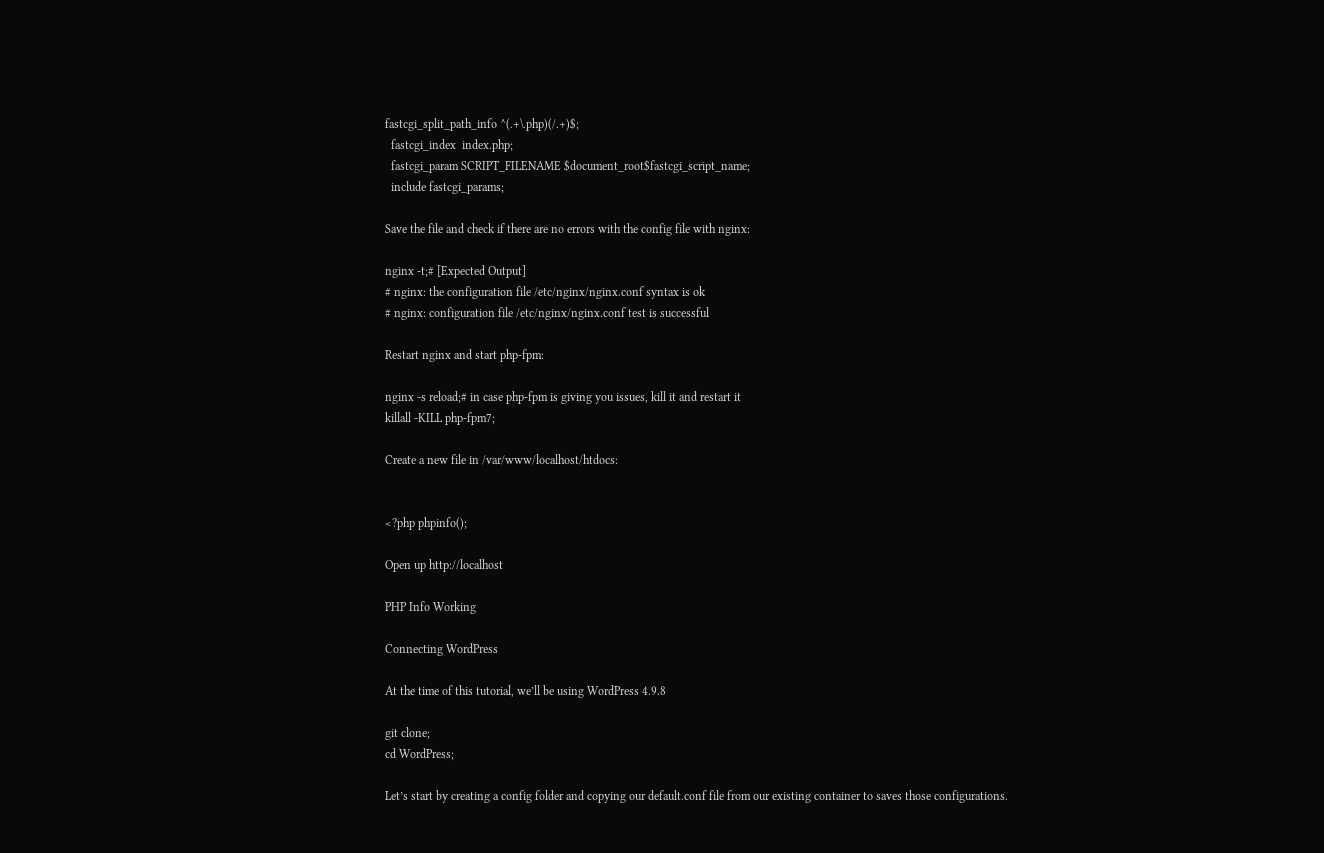fastcgi_split_path_info ^(.+\.php)(/.+)$;
  fastcgi_index  index.php;
  fastcgi_param SCRIPT_FILENAME $document_root$fastcgi_script_name;
  include fastcgi_params;

Save the file and check if there are no errors with the config file with nginx:

nginx -t;# [Expected Output]
# nginx: the configuration file /etc/nginx/nginx.conf syntax is ok
# nginx: configuration file /etc/nginx/nginx.conf test is successful

Restart nginx and start php-fpm:

nginx -s reload;# in case php-fpm is giving you issues, kill it and restart it
killall -KILL php-fpm7;

Create a new file in /var/www/localhost/htdocs:


<?php phpinfo();

Open up http://localhost

PHP Info Working

Connecting WordPress

At the time of this tutorial, we’ll be using WordPress 4.9.8

git clone;
cd WordPress;

Let’s start by creating a config folder and copying our default.conf file from our existing container to saves those configurations.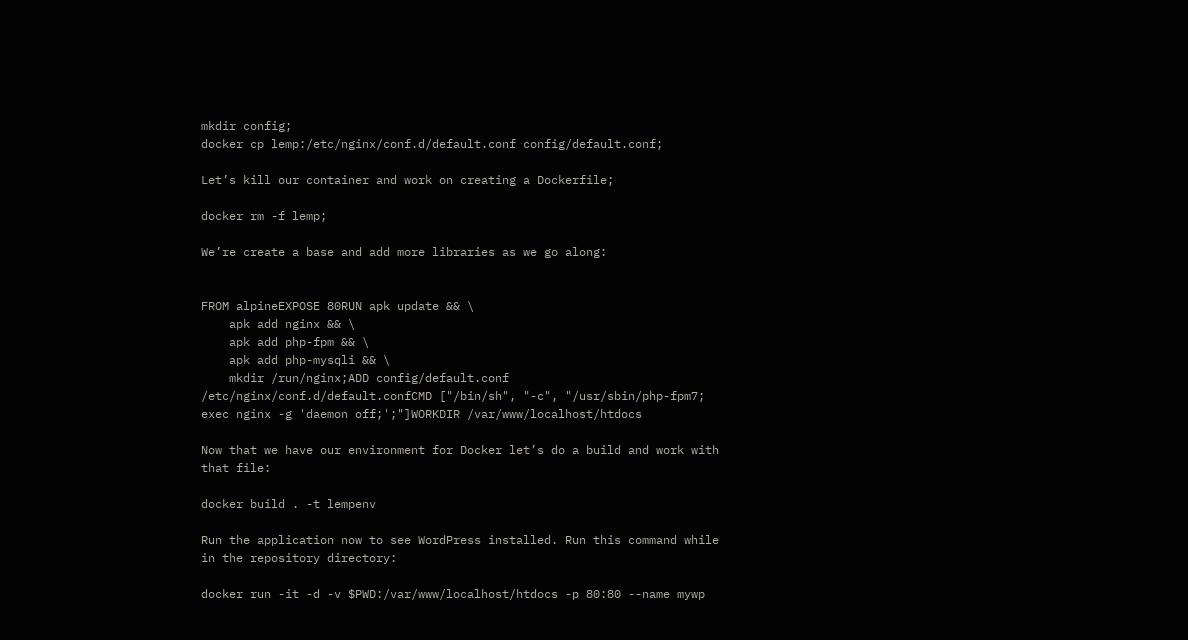mkdir config;
docker cp lemp:/etc/nginx/conf.d/default.conf config/default.conf;

Let’s kill our container and work on creating a Dockerfile;

docker rm -f lemp;

We’re create a base and add more libraries as we go along:


FROM alpineEXPOSE 80RUN apk update && \
    apk add nginx && \
    apk add php-fpm && \
    apk add php-mysqli && \
    mkdir /run/nginx;ADD config/default.conf /etc/nginx/conf.d/default.confCMD ["/bin/sh", "-c", "/usr/sbin/php-fpm7; exec nginx -g 'daemon off;';"]WORKDIR /var/www/localhost/htdocs

Now that we have our environment for Docker let’s do a build and work with that file:

docker build . -t lempenv

Run the application now to see WordPress installed. Run this command while in the repository directory:

docker run -it -d -v $PWD:/var/www/localhost/htdocs -p 80:80 --name mywp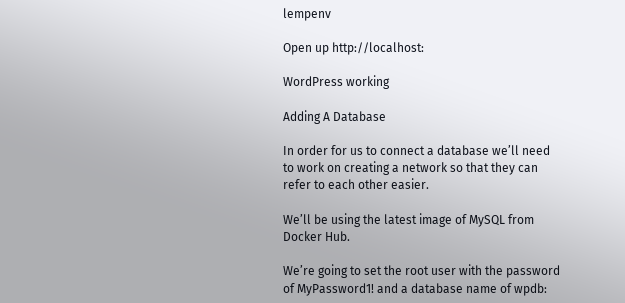lempenv

Open up http://localhost:

WordPress working

Adding A Database

In order for us to connect a database we’ll need to work on creating a network so that they can refer to each other easier.

We’ll be using the latest image of MySQL from Docker Hub.

We’re going to set the root user with the password of MyPassword1! and a database name of wpdb: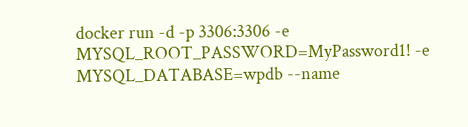docker run -d -p 3306:3306 -e MYSQL_ROOT_PASSWORD=MyPassword1! -e MYSQL_DATABASE=wpdb --name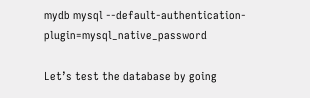mydb mysql --default-authentication-plugin=mysql_native_password

Let’s test the database by going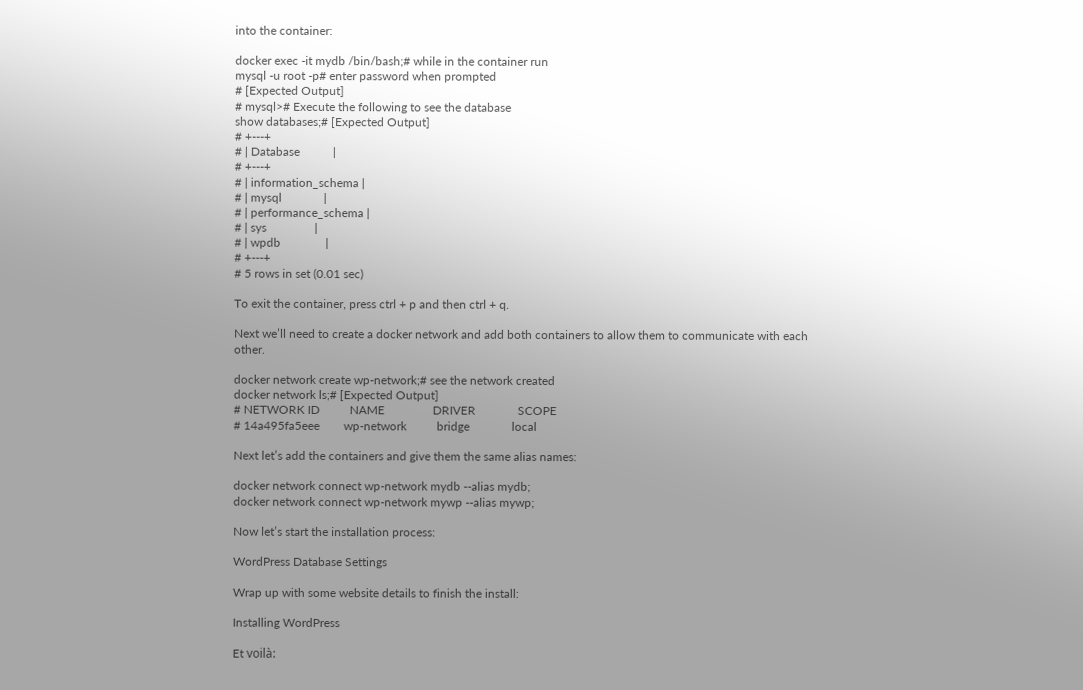into the container:

docker exec -it mydb /bin/bash;# while in the container run
mysql -u root -p# enter password when prompted
# [Expected Output]
# mysql># Execute the following to see the database
show databases;# [Expected Output]
# +---+
# | Database           |
# +---+
# | information_schema |
# | mysql              |
# | performance_schema |
# | sys                |
# | wpdb               |
# +---+
# 5 rows in set (0.01 sec)

To exit the container, press ctrl + p and then ctrl + q.

Next we’ll need to create a docker network and add both containers to allow them to communicate with each other.

docker network create wp-network;# see the network created
docker network ls;# [Expected Output]
# NETWORK ID          NAME                DRIVER              SCOPE
# 14a495fa5eee        wp-network          bridge              local

Next let’s add the containers and give them the same alias names:

docker network connect wp-network mydb --alias mydb;
docker network connect wp-network mywp --alias mywp;

Now let’s start the installation process:

WordPress Database Settings

Wrap up with some website details to finish the install:

Installing WordPress

Et voilà: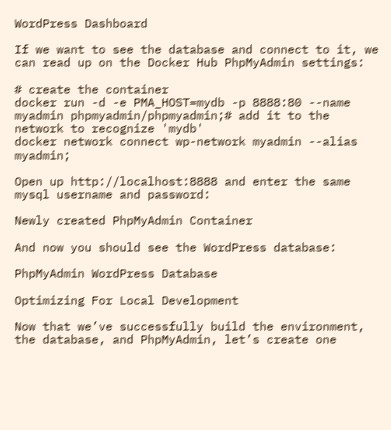WordPress Dashboard

If we want to see the database and connect to it, we can read up on the Docker Hub PhpMyAdmin settings:

# create the container
docker run -d -e PMA_HOST=mydb -p 8888:80 --name myadmin phpmyadmin/phpmyadmin;# add it to the network to recognize 'mydb'
docker network connect wp-network myadmin --alias myadmin;

Open up http://localhost:8888 and enter the same mysql username and password:

Newly created PhpMyAdmin Container

And now you should see the WordPress database:

PhpMyAdmin WordPress Database

Optimizing For Local Development

Now that we’ve successfully build the environment, the database, and PhpMyAdmin, let’s create one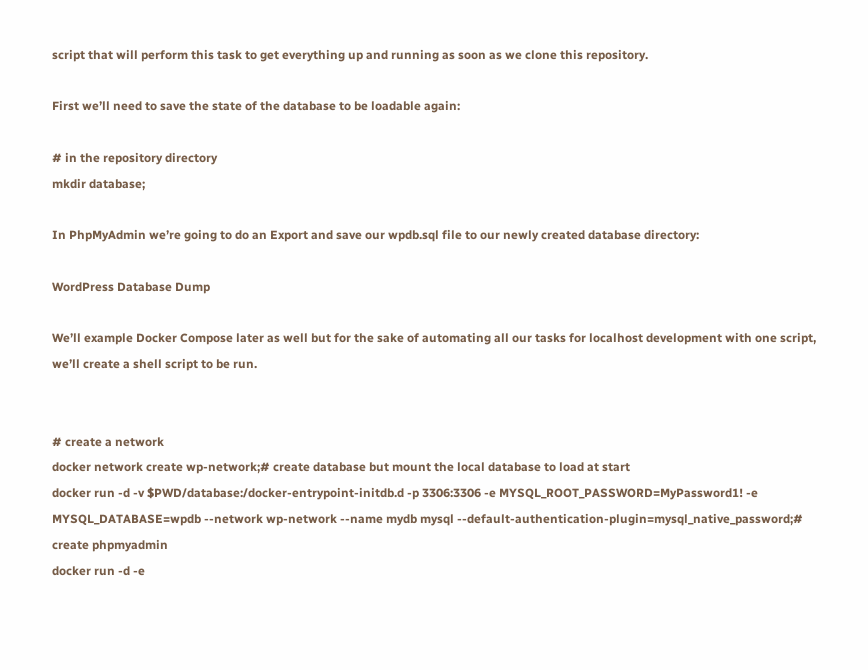script that will perform this task to get everything up and running as soon as we clone this repository.

First we’ll need to save the state of the database to be loadable again:

# in the repository directory
mkdir database;

In PhpMyAdmin we’re going to do an Export and save our wpdb.sql file to our newly created database directory:

WordPress Database Dump

We’ll example Docker Compose later as well but for the sake of automating all our tasks for localhost development with one script, we’ll create a shell script to be run.


# create a network
docker network create wp-network;# create database but mount the local database to load at start
docker run -d -v $PWD/database:/docker-entrypoint-initdb.d -p 3306:3306 -e MYSQL_ROOT_PASSWORD=MyPassword1! -e MYSQL_DATABASE=wpdb --network wp-network --name mydb mysql --default-authentication-plugin=mysql_native_password;# create phpmyadmin
docker run -d -e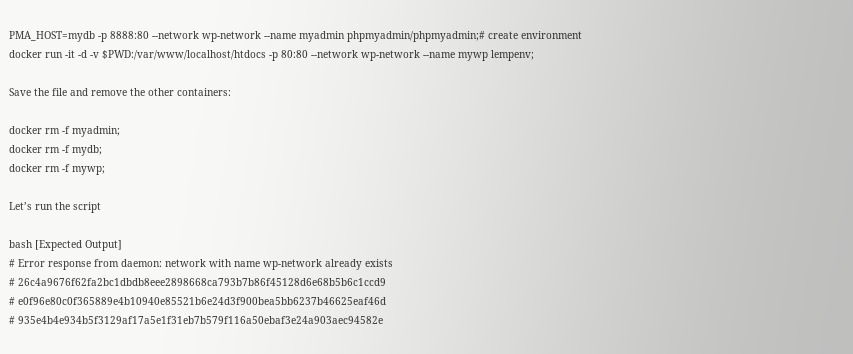PMA_HOST=mydb -p 8888:80 --network wp-network --name myadmin phpmyadmin/phpmyadmin;# create environment
docker run -it -d -v $PWD:/var/www/localhost/htdocs -p 80:80 --network wp-network --name mywp lempenv;

Save the file and remove the other containers:

docker rm -f myadmin;
docker rm -f mydb;
docker rm -f mywp;

Let’s run the script

bash [Expected Output]
# Error response from daemon: network with name wp-network already exists
# 26c4a9676f62fa2bc1dbdb8eee2898668ca793b7b86f45128d6e68b5b6c1ccd9
# e0f96e80c0f365889e4b10940e85521b6e24d3f900bea5bb6237b46625eaf46d
# 935e4b4e934b5f3129af17a5e1f31eb7b579f116a50ebaf3e24a903aec94582e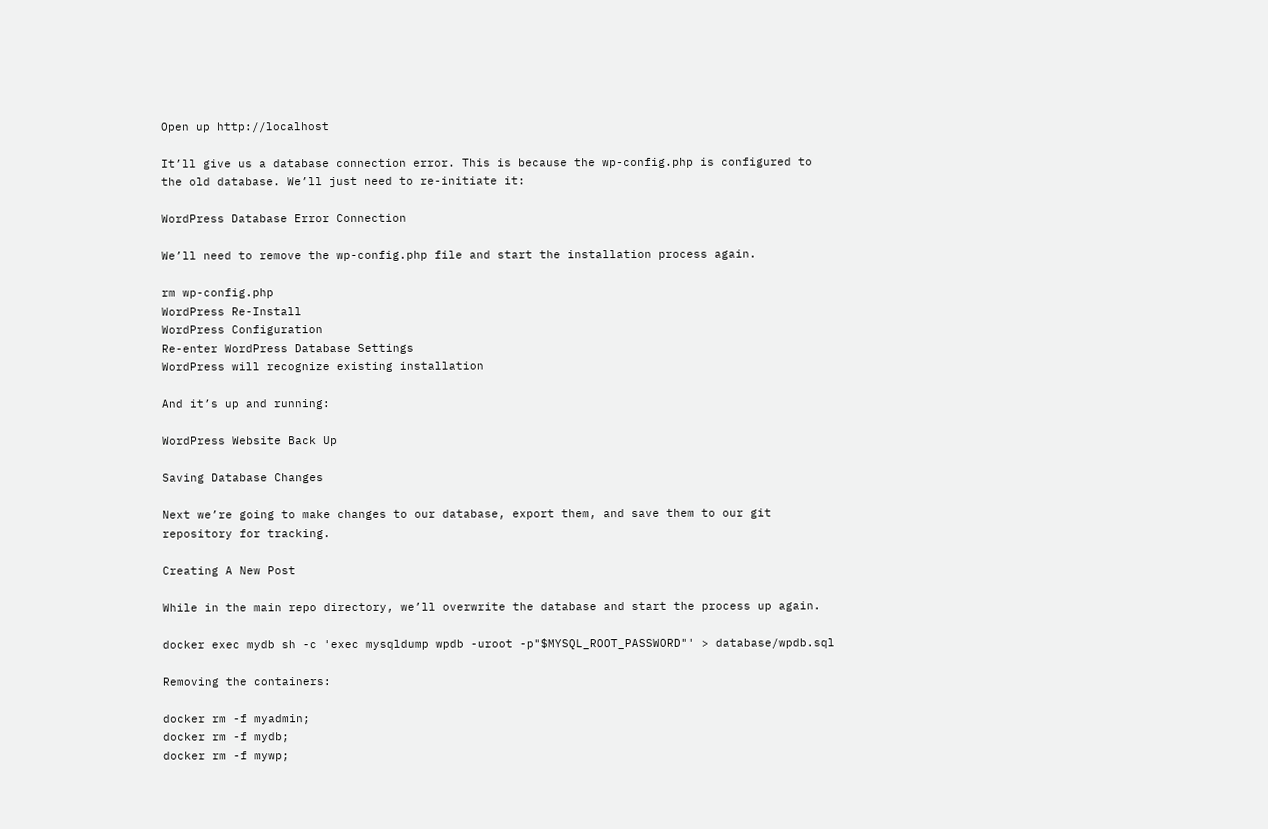Open up http://localhost

It’ll give us a database connection error. This is because the wp-config.php is configured to the old database. We’ll just need to re-initiate it:

WordPress Database Error Connection

We’ll need to remove the wp-config.php file and start the installation process again.

rm wp-config.php
WordPress Re-Install
WordPress Configuration
Re-enter WordPress Database Settings
WordPress will recognize existing installation

And it’s up and running:

WordPress Website Back Up

Saving Database Changes

Next we’re going to make changes to our database, export them, and save them to our git repository for tracking.

Creating A New Post

While in the main repo directory, we’ll overwrite the database and start the process up again.

docker exec mydb sh -c 'exec mysqldump wpdb -uroot -p"$MYSQL_ROOT_PASSWORD"' > database/wpdb.sql

Removing the containers:

docker rm -f myadmin;
docker rm -f mydb;
docker rm -f mywp;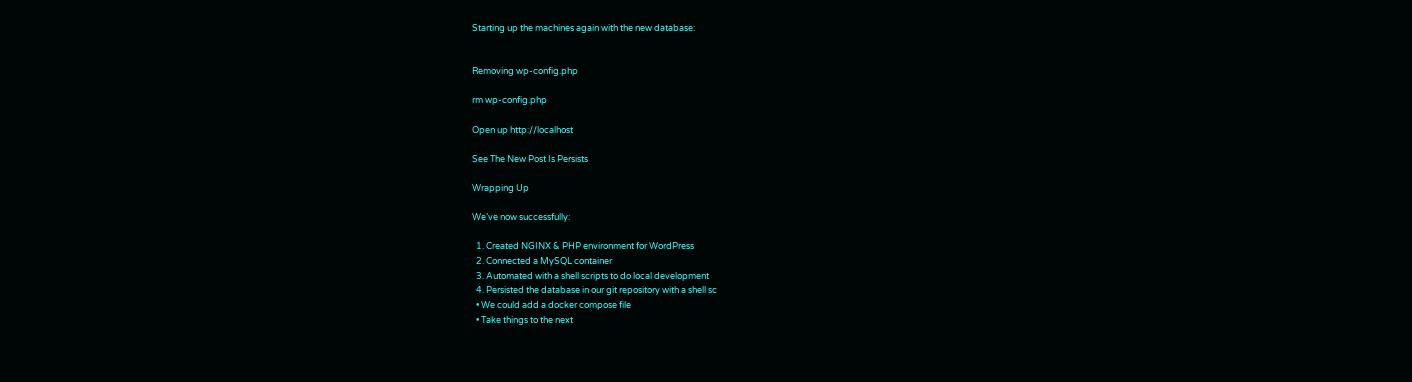Starting up the machines again with the new database:


Removing wp-config.php

rm wp-config.php

Open up http://localhost

See The New Post Is Persists

Wrapping Up

We’ve now successfully:

  1. Created NGINX & PHP environment for WordPress
  2. Connected a MySQL container
  3. Automated with a shell scripts to do local development
  4. Persisted the database in our git repository with a shell sc
  • We could add a docker compose file
  • Take things to the next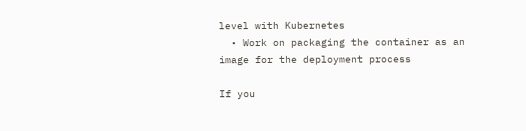level with Kubernetes
  • Work on packaging the container as an image for the deployment process

If you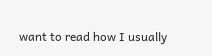want to read how I usually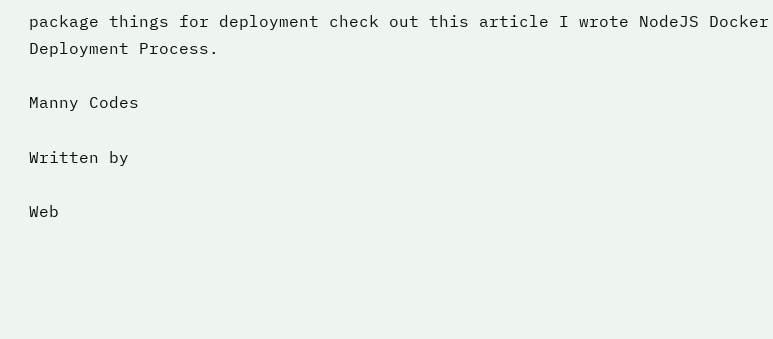package things for deployment check out this article I wrote NodeJS Docker Deployment Process.

Manny Codes

Written by

Web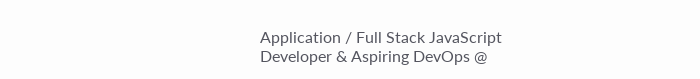Application / Full Stack JavaScript Developer & Aspiring DevOps @